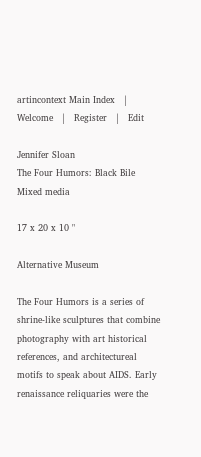artincontext Main Index   |   Welcome   |   Register   |   Edit

Jennifer Sloan
The Four Humors: Black Bile
Mixed media

17 x 20 x 10 "

Alternative Museum

The Four Humors is a series of shrine-like sculptures that combine photography with art historical references, and architectureal motifs to speak about AIDS. Early renaissance reliquaries were the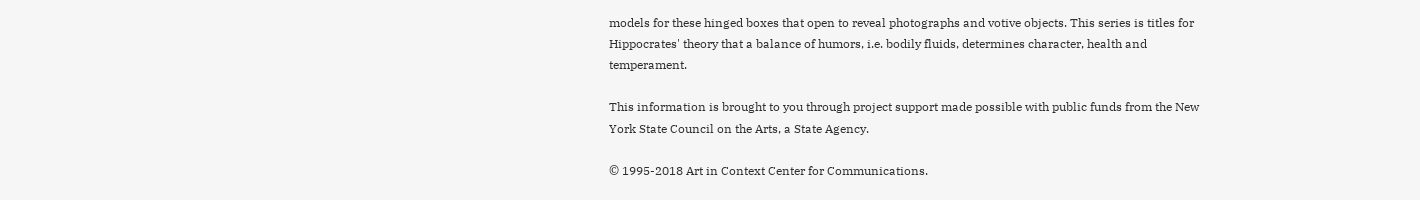models for these hinged boxes that open to reveal photographs and votive objects. This series is titles for Hippocrates' theory that a balance of humors, i.e. bodily fluids, determines character, health and temperament.

This information is brought to you through project support made possible with public funds from the New York State Council on the Arts, a State Agency.

© 1995-2018 Art in Context Center for Communications.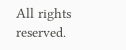All rights reserved.